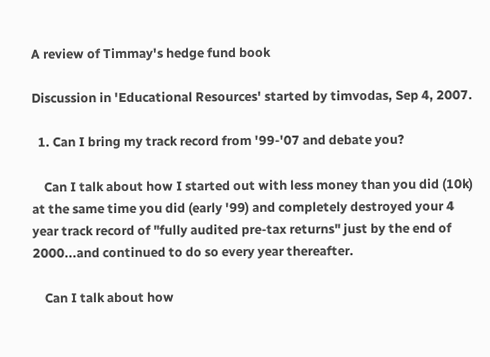A review of Timmay's hedge fund book

Discussion in 'Educational Resources' started by timvodas, Sep 4, 2007.

  1. Can I bring my track record from '99-'07 and debate you?

    Can I talk about how I started out with less money than you did (10k) at the same time you did (early '99) and completely destroyed your 4 year track record of "fully audited pre-tax returns" just by the end of 2000...and continued to do so every year thereafter.

    Can I talk about how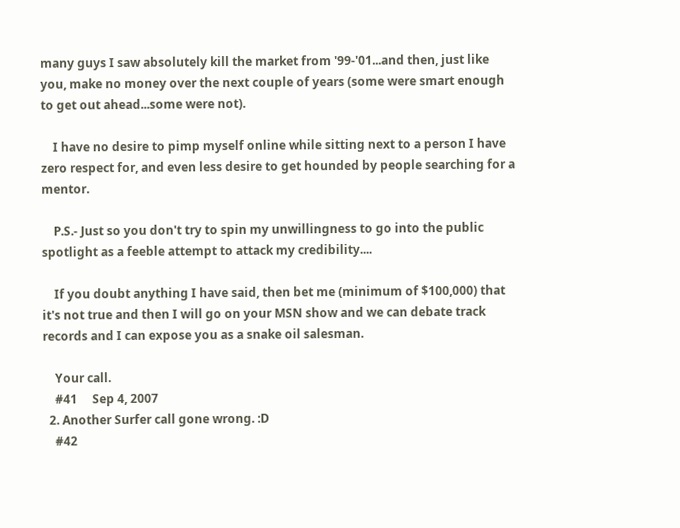many guys I saw absolutely kill the market from '99-'01...and then, just like you, make no money over the next couple of years (some were smart enough to get out ahead...some were not).

    I have no desire to pimp myself online while sitting next to a person I have zero respect for, and even less desire to get hounded by people searching for a mentor.

    P.S.- Just so you don't try to spin my unwillingness to go into the public spotlight as a feeble attempt to attack my credibility....

    If you doubt anything I have said, then bet me (minimum of $100,000) that it's not true and then I will go on your MSN show and we can debate track records and I can expose you as a snake oil salesman.

    Your call.
    #41     Sep 4, 2007
  2. Another Surfer call gone wrong. :D
    #42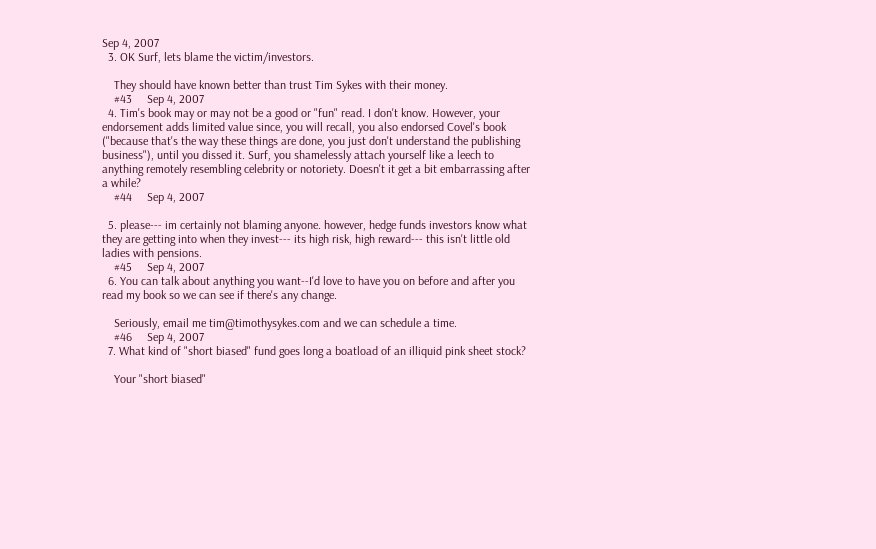Sep 4, 2007
  3. OK Surf, lets blame the victim/investors.

    They should have known better than trust Tim Sykes with their money.
    #43     Sep 4, 2007
  4. Tim's book may or may not be a good or "fun" read. I don't know. However, your endorsement adds limited value since, you will recall, you also endorsed Covel's book ("because that's the way these things are done, you just don't understand the publishing business"), until you dissed it. Surf, you shamelessly attach yourself like a leech to anything remotely resembling celebrity or notoriety. Doesn't it get a bit embarrassing after a while?
    #44     Sep 4, 2007

  5. please--- im certainly not blaming anyone. however, hedge funds investors know what they are getting into when they invest--- its high risk, high reward--- this isn't little old ladies with pensions.
    #45     Sep 4, 2007
  6. You can talk about anything you want--I'd love to have you on before and after you read my book so we can see if there's any change.

    Seriously, email me tim@timothysykes.com and we can schedule a time.
    #46     Sep 4, 2007
  7. What kind of "short biased" fund goes long a boatload of an illiquid pink sheet stock?

    Your "short biased"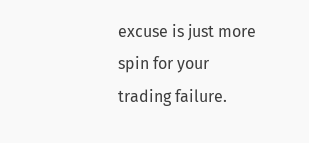excuse is just more spin for your trading failure.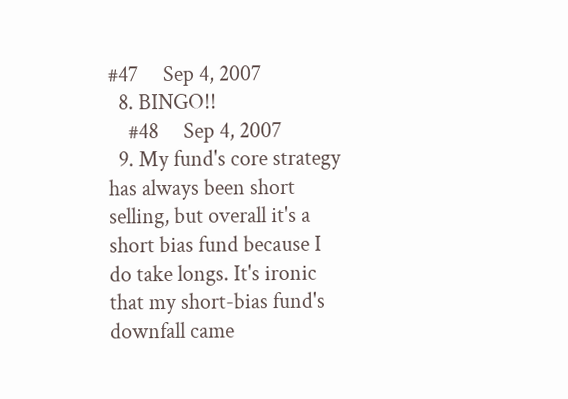#47     Sep 4, 2007
  8. BINGO!!
    #48     Sep 4, 2007
  9. My fund's core strategy has always been short selling, but overall it's a short bias fund because I do take longs. It's ironic that my short-bias fund's downfall came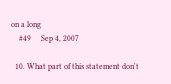on a long
    #49     Sep 4, 2007

  10. What part of this statement don't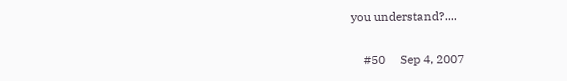you understand?....

    #50     Sep 4, 2007